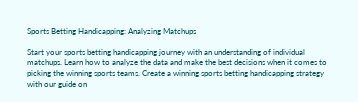Sports Betting Handicapping: Analyzing Matchups

Start your sports betting handicapping journey with an understanding of individual matchups. Learn how to analyze the data and make the best decisions when it comes to picking the winning sports teams. Create a winning sports betting handicapping strategy with our guide on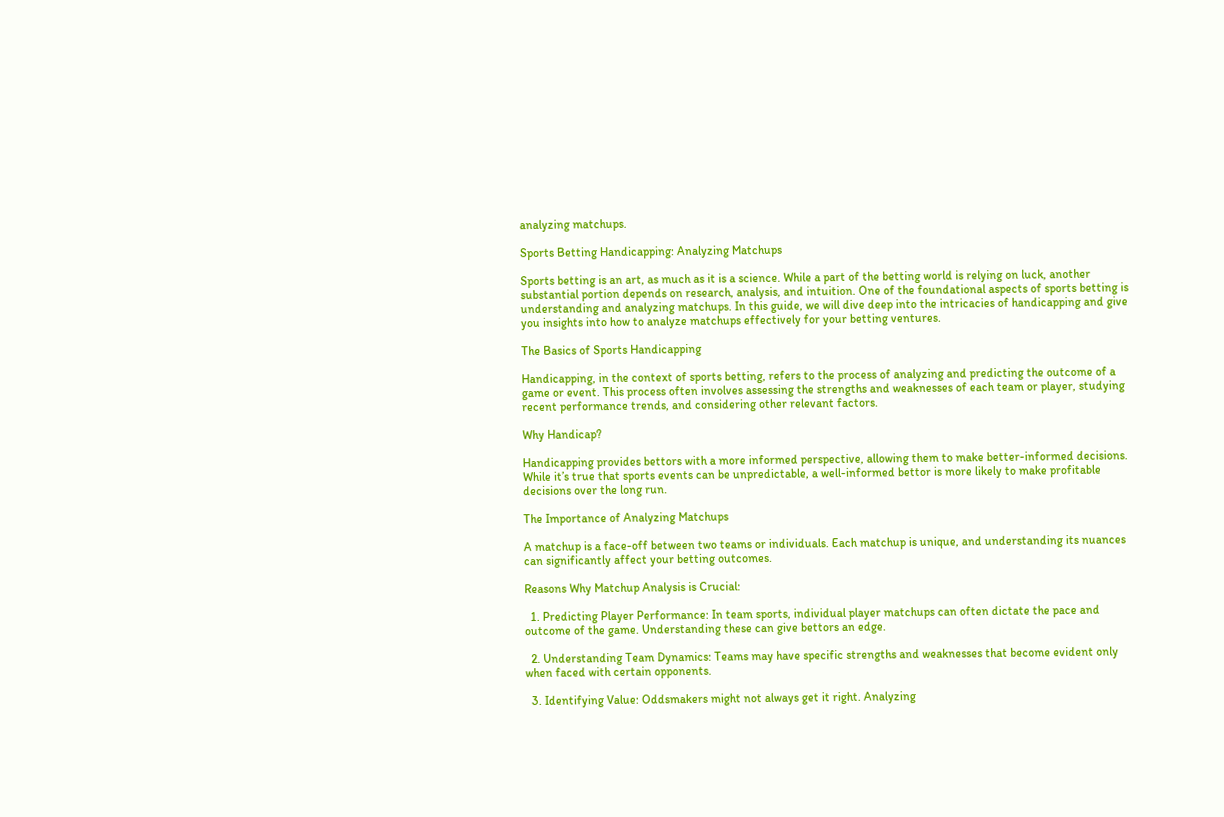analyzing matchups.

Sports Betting Handicapping: Analyzing Matchups

Sports betting is an art, as much as it is a science. While a part of the betting world is relying on luck, another substantial portion depends on research, analysis, and intuition. One of the foundational aspects of sports betting is understanding and analyzing matchups. In this guide, we will dive deep into the intricacies of handicapping and give you insights into how to analyze matchups effectively for your betting ventures.

The Basics of Sports Handicapping

Handicapping, in the context of sports betting, refers to the process of analyzing and predicting the outcome of a game or event. This process often involves assessing the strengths and weaknesses of each team or player, studying recent performance trends, and considering other relevant factors.

Why Handicap?

Handicapping provides bettors with a more informed perspective, allowing them to make better-informed decisions. While it’s true that sports events can be unpredictable, a well-informed bettor is more likely to make profitable decisions over the long run.

The Importance of Analyzing Matchups

A matchup is a face-off between two teams or individuals. Each matchup is unique, and understanding its nuances can significantly affect your betting outcomes.

Reasons Why Matchup Analysis is Crucial:

  1. Predicting Player Performance: In team sports, individual player matchups can often dictate the pace and outcome of the game. Understanding these can give bettors an edge.

  2. Understanding Team Dynamics: Teams may have specific strengths and weaknesses that become evident only when faced with certain opponents.

  3. Identifying Value: Oddsmakers might not always get it right. Analyzing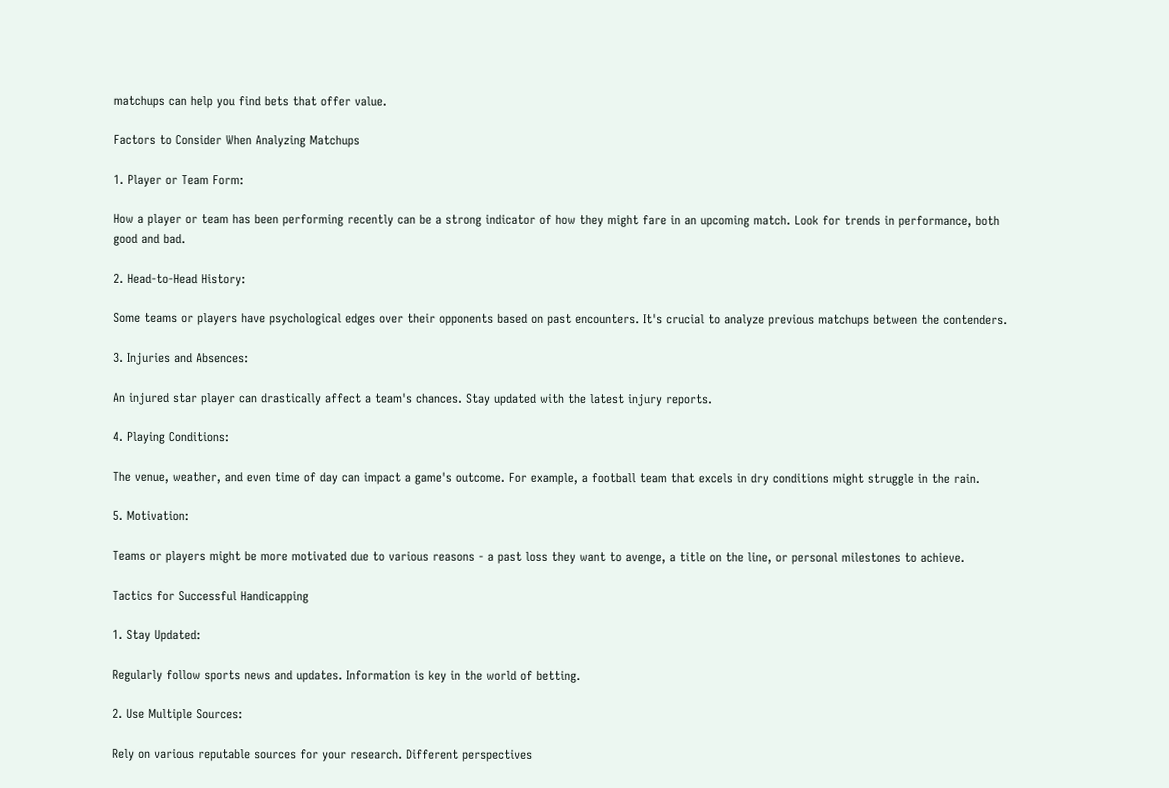matchups can help you find bets that offer value.

Factors to Consider When Analyzing Matchups

1. Player or Team Form:

How a player or team has been performing recently can be a strong indicator of how they might fare in an upcoming match. Look for trends in performance, both good and bad.

2. Head-to-Head History:

Some teams or players have psychological edges over their opponents based on past encounters. It's crucial to analyze previous matchups between the contenders.

3. Injuries and Absences:

An injured star player can drastically affect a team's chances. Stay updated with the latest injury reports.

4. Playing Conditions:

The venue, weather, and even time of day can impact a game's outcome. For example, a football team that excels in dry conditions might struggle in the rain.

5. Motivation:

Teams or players might be more motivated due to various reasons - a past loss they want to avenge, a title on the line, or personal milestones to achieve.

Tactics for Successful Handicapping

1. Stay Updated:

Regularly follow sports news and updates. Information is key in the world of betting.

2. Use Multiple Sources:

Rely on various reputable sources for your research. Different perspectives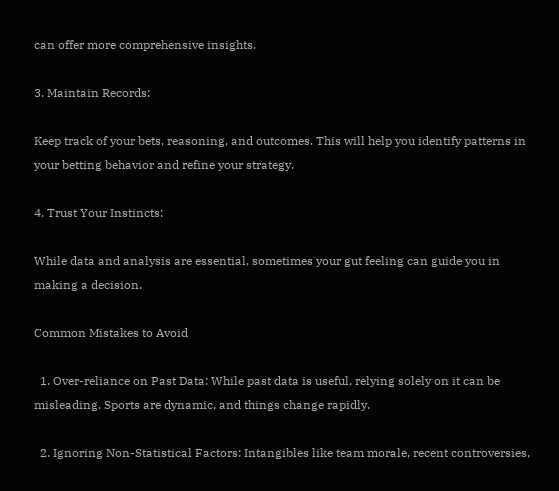can offer more comprehensive insights.

3. Maintain Records:

Keep track of your bets, reasoning, and outcomes. This will help you identify patterns in your betting behavior and refine your strategy.

4. Trust Your Instincts:

While data and analysis are essential, sometimes your gut feeling can guide you in making a decision.

Common Mistakes to Avoid

  1. Over-reliance on Past Data: While past data is useful, relying solely on it can be misleading. Sports are dynamic, and things change rapidly.

  2. Ignoring Non-Statistical Factors: Intangibles like team morale, recent controversies,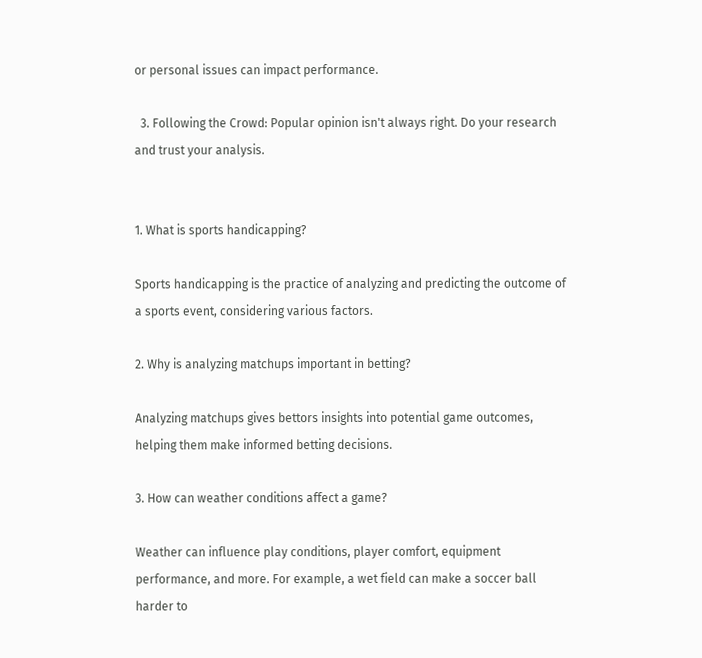or personal issues can impact performance.

  3. Following the Crowd: Popular opinion isn't always right. Do your research and trust your analysis.


1. What is sports handicapping?

Sports handicapping is the practice of analyzing and predicting the outcome of a sports event, considering various factors.

2. Why is analyzing matchups important in betting?

Analyzing matchups gives bettors insights into potential game outcomes, helping them make informed betting decisions.

3. How can weather conditions affect a game?

Weather can influence play conditions, player comfort, equipment performance, and more. For example, a wet field can make a soccer ball harder to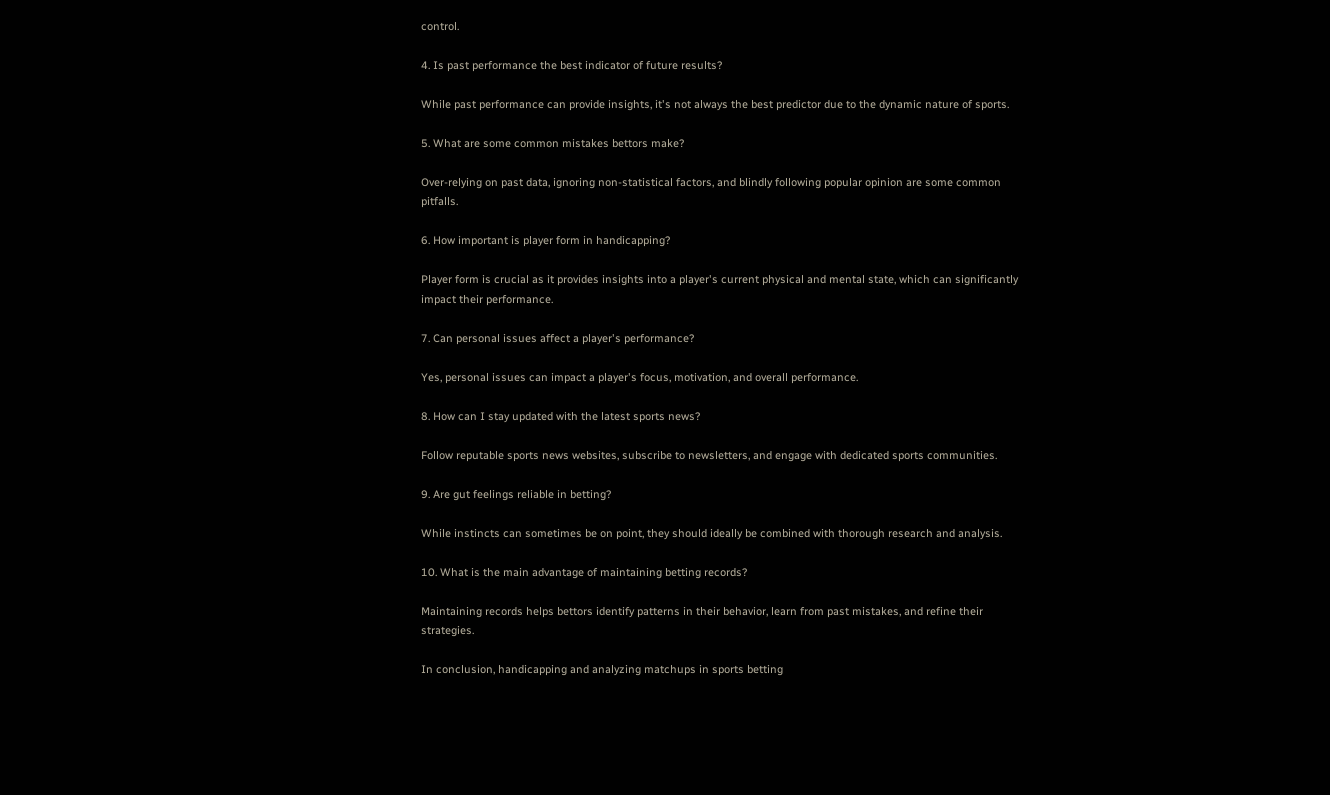control.

4. Is past performance the best indicator of future results?

While past performance can provide insights, it's not always the best predictor due to the dynamic nature of sports.

5. What are some common mistakes bettors make?

Over-relying on past data, ignoring non-statistical factors, and blindly following popular opinion are some common pitfalls.

6. How important is player form in handicapping?

Player form is crucial as it provides insights into a player's current physical and mental state, which can significantly impact their performance.

7. Can personal issues affect a player's performance?

Yes, personal issues can impact a player's focus, motivation, and overall performance.

8. How can I stay updated with the latest sports news?

Follow reputable sports news websites, subscribe to newsletters, and engage with dedicated sports communities.

9. Are gut feelings reliable in betting?

While instincts can sometimes be on point, they should ideally be combined with thorough research and analysis.

10. What is the main advantage of maintaining betting records?

Maintaining records helps bettors identify patterns in their behavior, learn from past mistakes, and refine their strategies.

In conclusion, handicapping and analyzing matchups in sports betting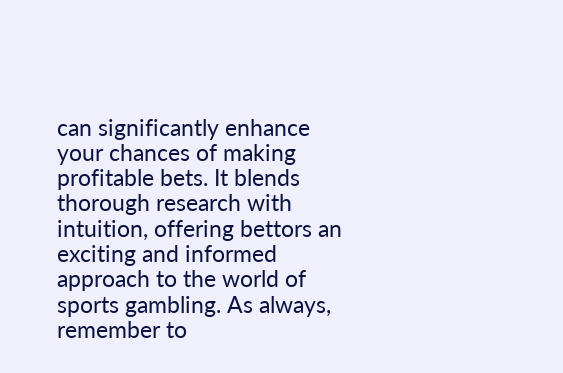can significantly enhance your chances of making profitable bets. It blends thorough research with intuition, offering bettors an exciting and informed approach to the world of sports gambling. As always, remember to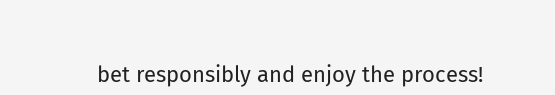bet responsibly and enjoy the process!